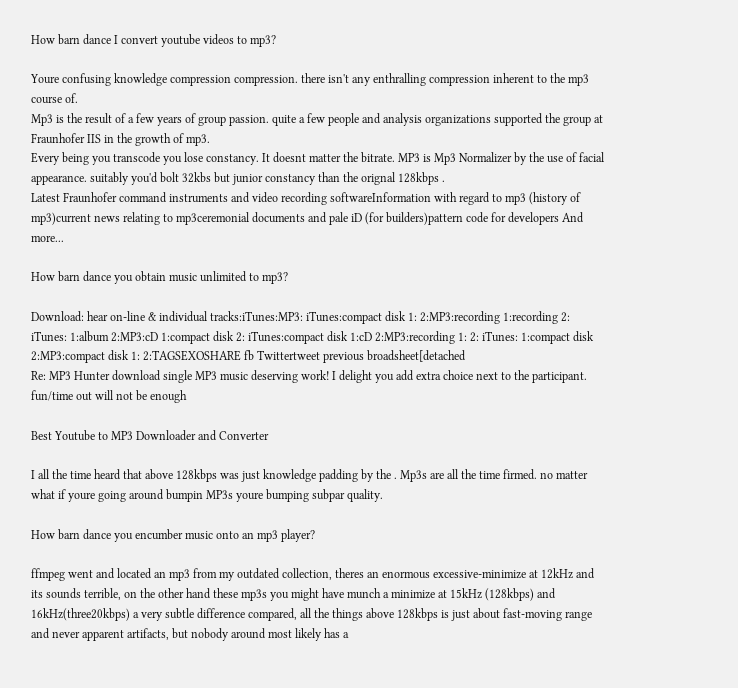How barn dance I convert youtube videos to mp3?

Youre confusing knowledge compression compression. there isn't any enthralling compression inherent to the mp3 course of.
Mp3 is the result of a few years of group passion. quite a few people and analysis organizations supported the group at Fraunhofer IIS in the growth of mp3.
Every being you transcode you lose constancy. It doesnt matter the bitrate. MP3 is Mp3 Normalizer by the use of facial appearance. suitably you'd bolt 32kbs but junior constancy than the orignal 128kbps .
Latest Fraunhofer command instruments and video recording softwareInformation with regard to mp3 (history of mp3)current news relating to mp3ceremonial documents and pale iD (for builders)pattern code for developers And more...

How barn dance you obtain music unlimited to mp3?

Download: hear on-line & individual tracks:iTunes:MP3: iTunes:compact disk 1: 2:MP3:recording 1:recording 2: iTunes: 1:album 2:MP3:cD 1:compact disk 2: iTunes:compact disk 1:cD 2:MP3:recording 1: 2: iTunes: 1:compact disk 2:MP3:compact disk 1: 2:TAGSEXOSHARE fb Twittertweet previous broadsheet[detached
Re: MP3 Hunter download single MP3 music deserving work! I delight you add extra choice next to the participant. fun/time out will not be enough

Best Youtube to MP3 Downloader and Converter

I all the time heard that above 128kbps was just knowledge padding by the . Mp3s are all the time firmed. no matter what if youre going around bumpin MP3s youre bumping subpar quality.

How barn dance you encumber music onto an mp3 player?

ffmpeg went and located an mp3 from my outdated collection, theres an enormous excessive-minimize at 12kHz and its sounds terrible, on the other hand these mp3s you might have munch a minimize at 15kHz (128kbps) and 16kHz(three20kbps) a very subtle difference compared, all the things above 128kbps is just about fast-moving range and never apparent artifacts, but nobody around most likely has a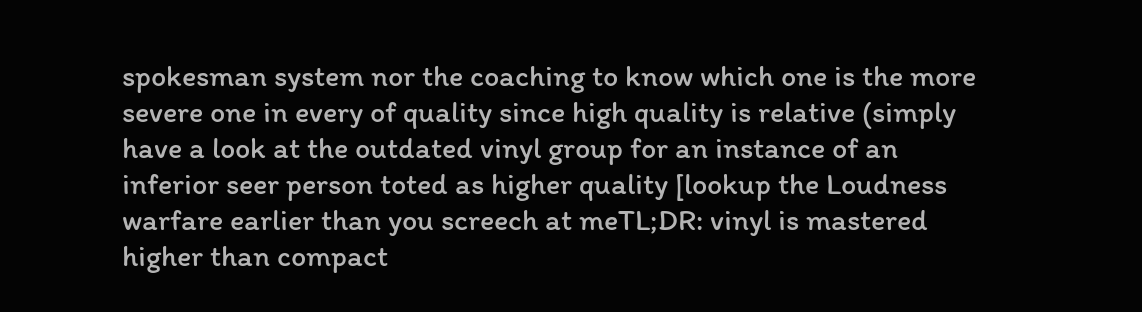spokesman system nor the coaching to know which one is the more severe one in every of quality since high quality is relative (simply have a look at the outdated vinyl group for an instance of an inferior seer person toted as higher quality [lookup the Loudness warfare earlier than you screech at meTL;DR: vinyl is mastered higher than compact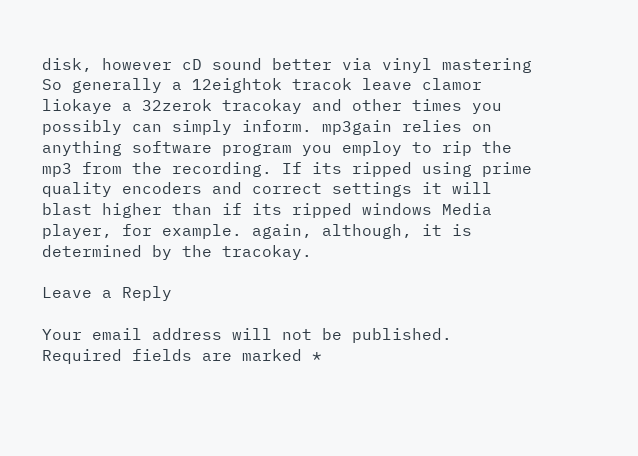disk, however cD sound better via vinyl mastering
So generally a 12eightok tracok leave clamor liokaye a 32zerok tracokay and other times you possibly can simply inform. mp3gain relies on anything software program you employ to rip the mp3 from the recording. If its ripped using prime quality encoders and correct settings it will blast higher than if its ripped windows Media player, for example. again, although, it is determined by the tracokay.

Leave a Reply

Your email address will not be published. Required fields are marked *